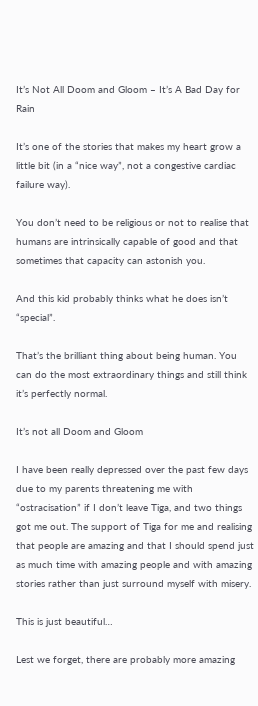It’s Not All Doom and Gloom – It’s A Bad Day for Rain

It’s one of the stories that makes my heart grow a little bit (in a “nice way”, not a congestive cardiac failure way).

You don’t need to be religious or not to realise that humans are intrinsically capable of good and that sometimes that capacity can astonish you.

And this kid probably thinks what he does isn’t “special”.

That’s the brilliant thing about being human. You can do the most extraordinary things and still think it’s perfectly normal.

It’s not all Doom and Gloom

I have been really depressed over the past few days due to my parents threatening me with “ostracisation” if I don’t leave Tiga, and two things got me out. The support of Tiga for me and realising that people are amazing and that I should spend just as much time with amazing people and with amazing stories rather than just surround myself with misery.

This is just beautiful…

Lest we forget, there are probably more amazing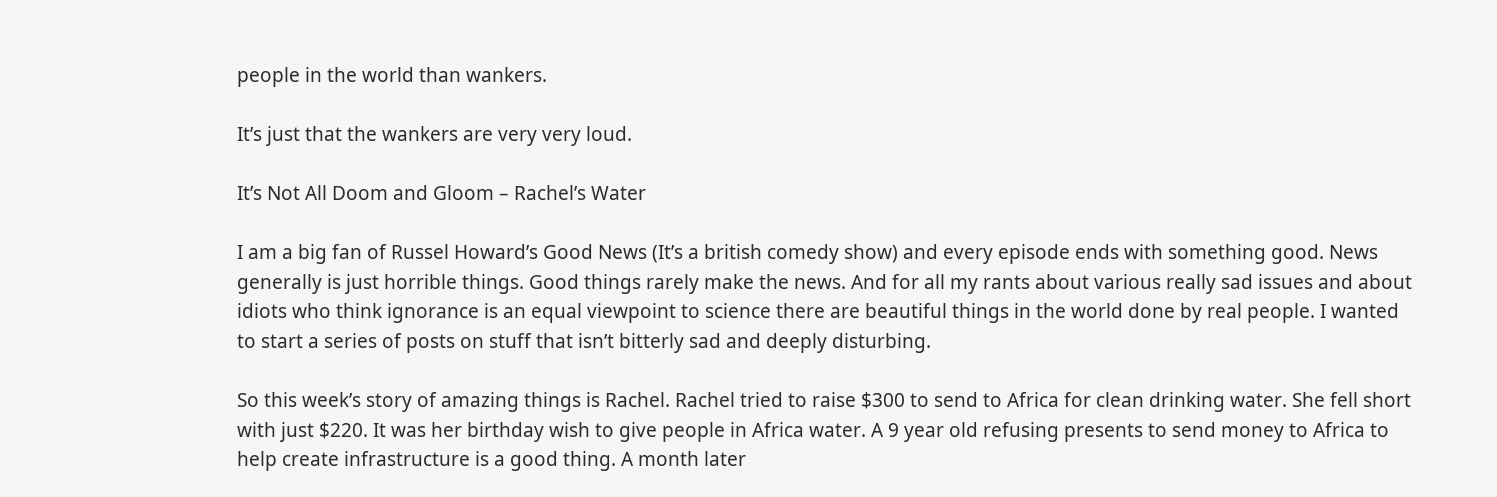people in the world than wankers.

It’s just that the wankers are very very loud.

It’s Not All Doom and Gloom – Rachel’s Water

I am a big fan of Russel Howard’s Good News (It’s a british comedy show) and every episode ends with something good. News generally is just horrible things. Good things rarely make the news. And for all my rants about various really sad issues and about idiots who think ignorance is an equal viewpoint to science there are beautiful things in the world done by real people. I wanted to start a series of posts on stuff that isn’t bitterly sad and deeply disturbing.

So this week’s story of amazing things is Rachel. Rachel tried to raise $300 to send to Africa for clean drinking water. She fell short with just $220. It was her birthday wish to give people in Africa water. A 9 year old refusing presents to send money to Africa to help create infrastructure is a good thing. A month later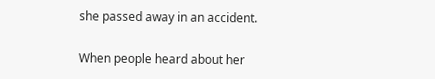she passed away in an accident.

When people heard about her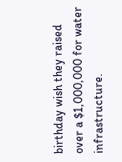birthday wish they raised over a $1,000,000 for water infrastructure.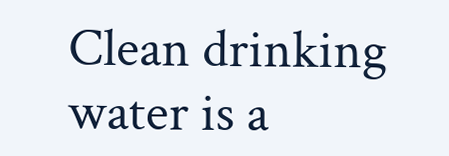Clean drinking water is a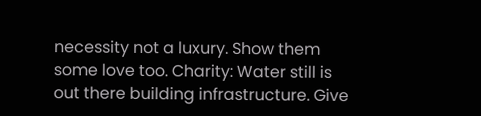necessity not a luxury. Show them some love too. Charity: Water still is out there building infrastructure. Give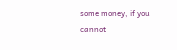some money, if you cannot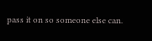pass it on so someone else can.